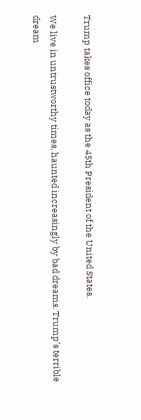Trump takes office today as the 45th President of the United States.

We live in untrustworthy times, haunted increasingly by bad dreams. Trump’s terrible dream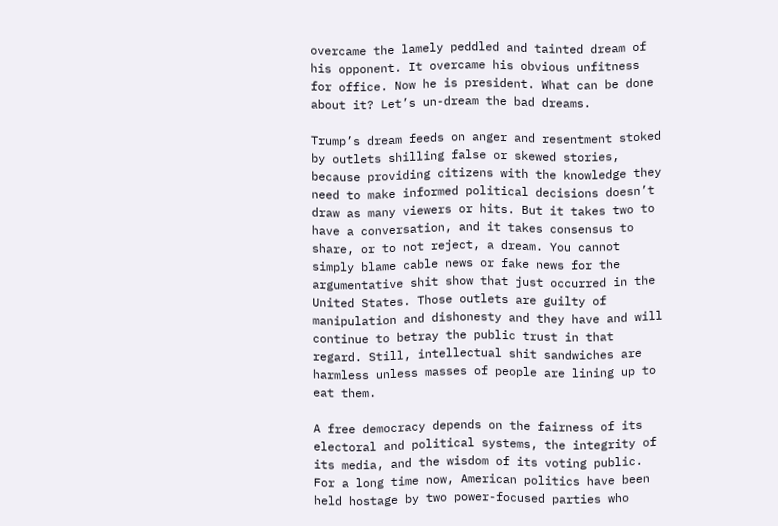overcame the lamely peddled and tainted dream of his opponent. It overcame his obvious unfitness for office. Now he is president. What can be done about it? Let’s un-dream the bad dreams.

Trump’s dream feeds on anger and resentment stoked by outlets shilling false or skewed stories, because providing citizens with the knowledge they need to make informed political decisions doesn’t draw as many viewers or hits. But it takes two to have a conversation, and it takes consensus to share, or to not reject, a dream. You cannot simply blame cable news or fake news for the argumentative shit show that just occurred in the United States. Those outlets are guilty of manipulation and dishonesty and they have and will continue to betray the public trust in that regard. Still, intellectual shit sandwiches are harmless unless masses of people are lining up to eat them.

A free democracy depends on the fairness of its electoral and political systems, the integrity of its media, and the wisdom of its voting public. For a long time now, American politics have been held hostage by two power-focused parties who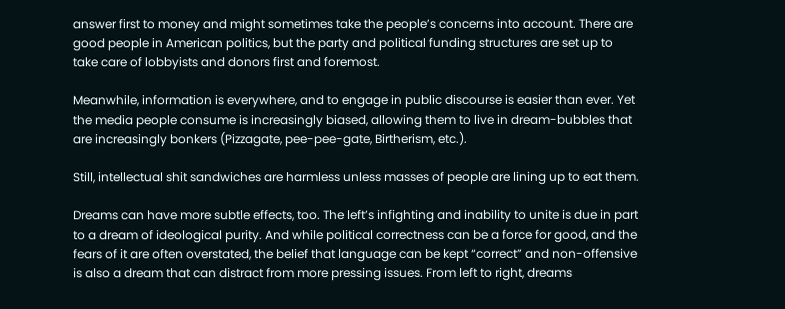answer first to money and might sometimes take the people’s concerns into account. There are good people in American politics, but the party and political funding structures are set up to take care of lobbyists and donors first and foremost.

Meanwhile, information is everywhere, and to engage in public discourse is easier than ever. Yet the media people consume is increasingly biased, allowing them to live in dream-bubbles that are increasingly bonkers (Pizzagate, pee-pee-gate, Birtherism, etc.).

Still, intellectual shit sandwiches are harmless unless masses of people are lining up to eat them.

Dreams can have more subtle effects, too. The left’s infighting and inability to unite is due in part to a dream of ideological purity. And while political correctness can be a force for good, and the fears of it are often overstated, the belief that language can be kept “correct” and non-offensive is also a dream that can distract from more pressing issues. From left to right, dreams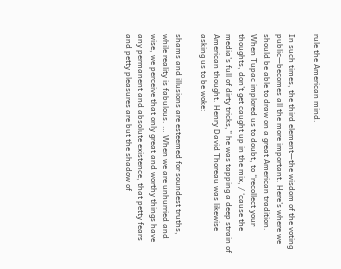rule the American mind.

In such times, the third element—the wisdom of the voting public—becomes all the more important. Here’s where we should be able to draw on a great American tradition. When Tupac implored us to doubt, to “recollect your thoughts, don’t get caught up in the mix, / ‘cause the media’s full of dirty tricks,” he was tapping a deep strain of American thought. Henry David Thoreau was likewise asking us to be woke:

shams and illusions are esteemed for soundest truths, while reality is fabulous. … When we are unhurried and wise, we perceive that only great and worthy things have any permanent and absolute existence, that petty fears and petty pleasures are but the shadow of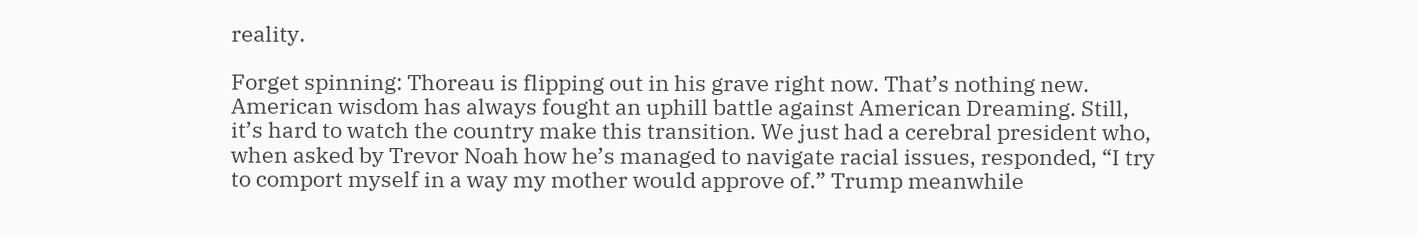reality.

Forget spinning: Thoreau is flipping out in his grave right now. That’s nothing new. American wisdom has always fought an uphill battle against American Dreaming. Still, it’s hard to watch the country make this transition. We just had a cerebral president who, when asked by Trevor Noah how he’s managed to navigate racial issues, responded, “I try to comport myself in a way my mother would approve of.” Trump meanwhile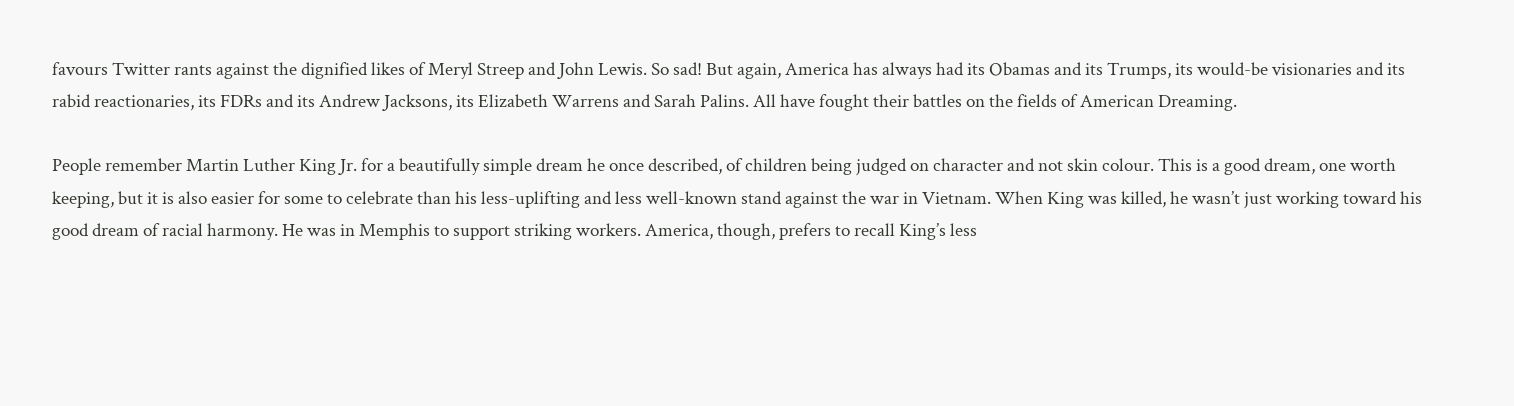favours Twitter rants against the dignified likes of Meryl Streep and John Lewis. So sad! But again, America has always had its Obamas and its Trumps, its would-be visionaries and its rabid reactionaries, its FDRs and its Andrew Jacksons, its Elizabeth Warrens and Sarah Palins. All have fought their battles on the fields of American Dreaming.

People remember Martin Luther King Jr. for a beautifully simple dream he once described, of children being judged on character and not skin colour. This is a good dream, one worth keeping, but it is also easier for some to celebrate than his less-uplifting and less well-known stand against the war in Vietnam. When King was killed, he wasn’t just working toward his good dream of racial harmony. He was in Memphis to support striking workers. America, though, prefers to recall King’s less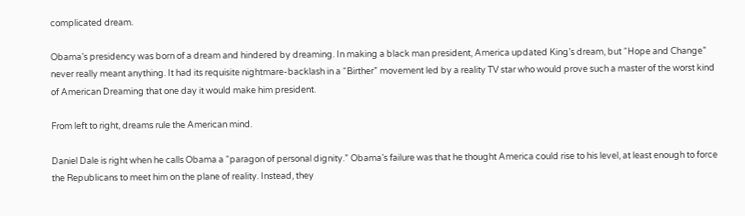complicated dream.

Obama’s presidency was born of a dream and hindered by dreaming. In making a black man president, America updated King’s dream, but “Hope and Change” never really meant anything. It had its requisite nightmare-backlash in a “Birther” movement led by a reality TV star who would prove such a master of the worst kind of American Dreaming that one day it would make him president.

From left to right, dreams rule the American mind.

Daniel Dale is right when he calls Obama a “paragon of personal dignity.” Obama’s failure was that he thought America could rise to his level, at least enough to force the Republicans to meet him on the plane of reality. Instead, they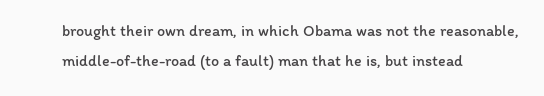brought their own dream, in which Obama was not the reasonable, middle-of-the-road (to a fault) man that he is, but instead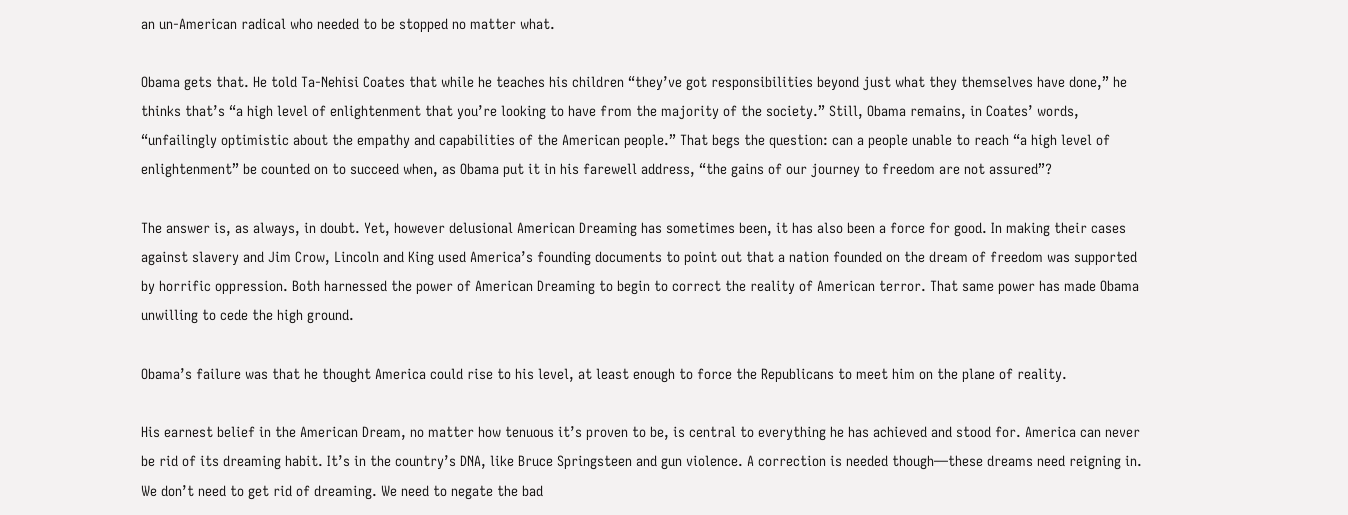an un-American radical who needed to be stopped no matter what.

Obama gets that. He told Ta-Nehisi Coates that while he teaches his children “they’ve got responsibilities beyond just what they themselves have done,” he thinks that’s “a high level of enlightenment that you’re looking to have from the majority of the society.” Still, Obama remains, in Coates’ words, “unfailingly optimistic about the empathy and capabilities of the American people.” That begs the question: can a people unable to reach “a high level of enlightenment” be counted on to succeed when, as Obama put it in his farewell address, “the gains of our journey to freedom are not assured”?

The answer is, as always, in doubt. Yet, however delusional American Dreaming has sometimes been, it has also been a force for good. In making their cases against slavery and Jim Crow, Lincoln and King used America’s founding documents to point out that a nation founded on the dream of freedom was supported by horrific oppression. Both harnessed the power of American Dreaming to begin to correct the reality of American terror. That same power has made Obama unwilling to cede the high ground.

Obama’s failure was that he thought America could rise to his level, at least enough to force the Republicans to meet him on the plane of reality.

His earnest belief in the American Dream, no matter how tenuous it’s proven to be, is central to everything he has achieved and stood for. America can never be rid of its dreaming habit. It’s in the country’s DNA, like Bruce Springsteen and gun violence. A correction is needed though—these dreams need reigning in. We don’t need to get rid of dreaming. We need to negate the bad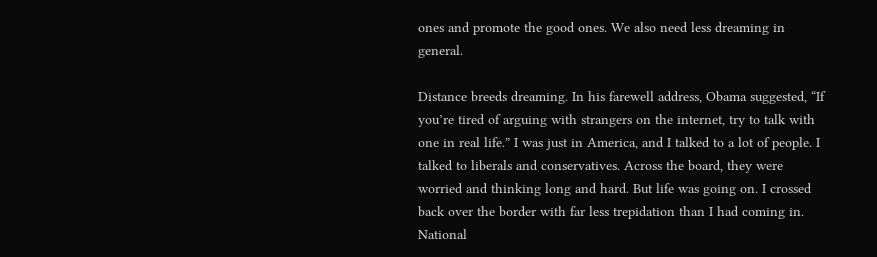ones and promote the good ones. We also need less dreaming in general.

Distance breeds dreaming. In his farewell address, Obama suggested, “If you’re tired of arguing with strangers on the internet, try to talk with one in real life.” I was just in America, and I talked to a lot of people. I talked to liberals and conservatives. Across the board, they were worried and thinking long and hard. But life was going on. I crossed back over the border with far less trepidation than I had coming in. National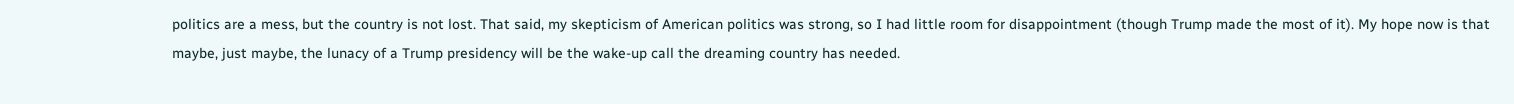politics are a mess, but the country is not lost. That said, my skepticism of American politics was strong, so I had little room for disappointment (though Trump made the most of it). My hope now is that maybe, just maybe, the lunacy of a Trump presidency will be the wake-up call the dreaming country has needed.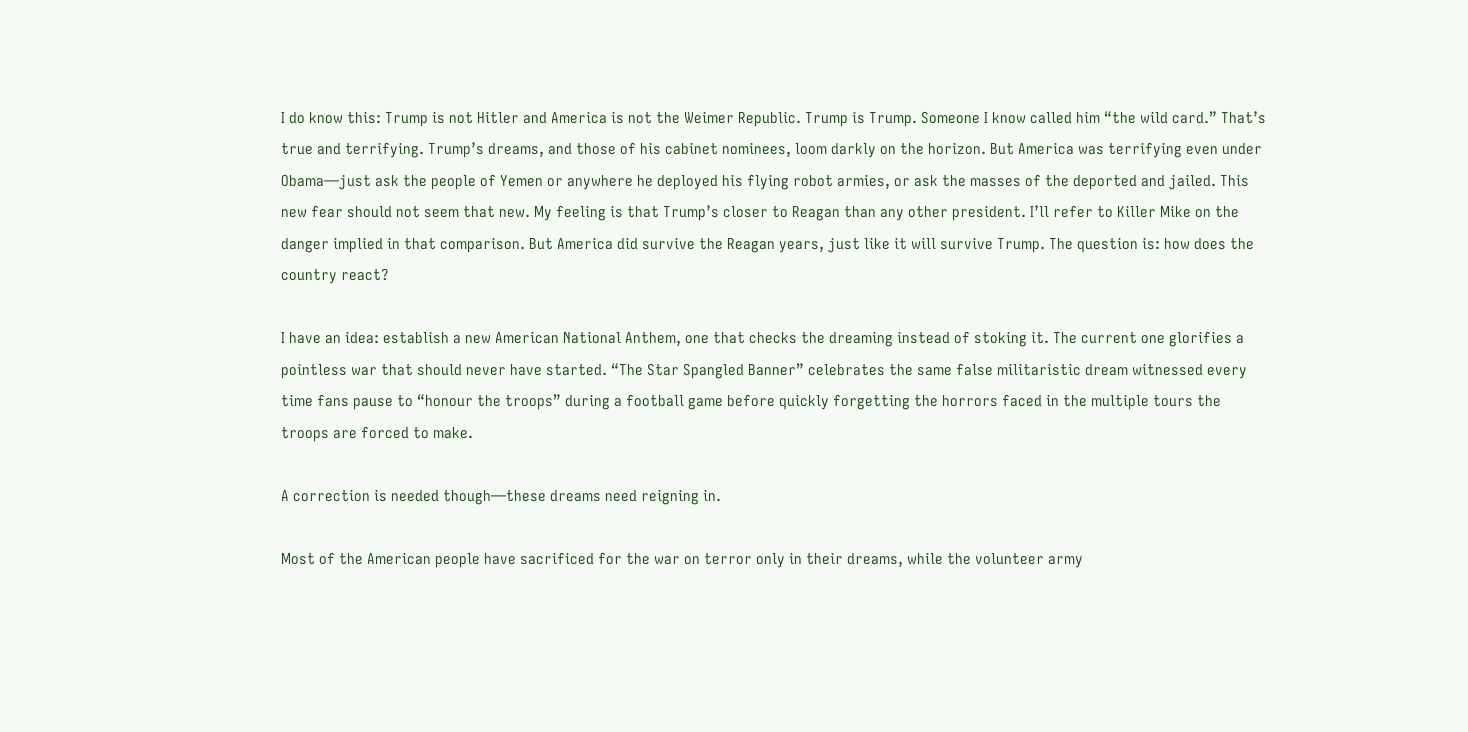I do know this: Trump is not Hitler and America is not the Weimer Republic. Trump is Trump. Someone I know called him “the wild card.” That’s true and terrifying. Trump’s dreams, and those of his cabinet nominees, loom darkly on the horizon. But America was terrifying even under Obama—just ask the people of Yemen or anywhere he deployed his flying robot armies, or ask the masses of the deported and jailed. This new fear should not seem that new. My feeling is that Trump’s closer to Reagan than any other president. I’ll refer to Killer Mike on the danger implied in that comparison. But America did survive the Reagan years, just like it will survive Trump. The question is: how does the country react?

I have an idea: establish a new American National Anthem, one that checks the dreaming instead of stoking it. The current one glorifies a pointless war that should never have started. “The Star Spangled Banner” celebrates the same false militaristic dream witnessed every time fans pause to “honour the troops” during a football game before quickly forgetting the horrors faced in the multiple tours the troops are forced to make.

A correction is needed though—these dreams need reigning in.

Most of the American people have sacrificed for the war on terror only in their dreams, while the volunteer army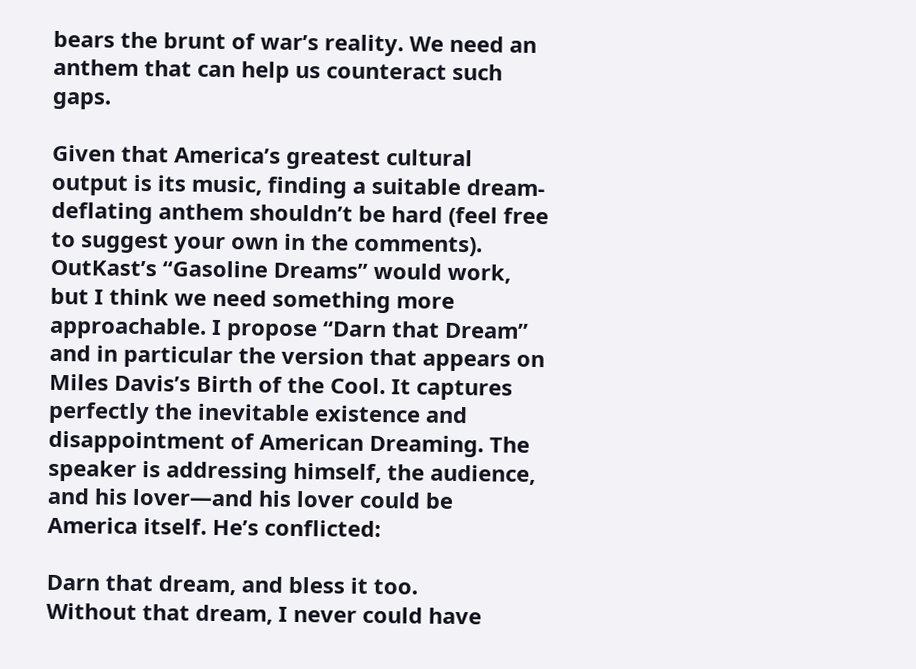bears the brunt of war’s reality. We need an anthem that can help us counteract such gaps.

Given that America’s greatest cultural output is its music, finding a suitable dream-deflating anthem shouldn’t be hard (feel free to suggest your own in the comments). OutKast’s “Gasoline Dreams” would work, but I think we need something more approachable. I propose “Darn that Dream” and in particular the version that appears on Miles Davis’s Birth of the Cool. It captures perfectly the inevitable existence and disappointment of American Dreaming. The speaker is addressing himself, the audience, and his lover—and his lover could be America itself. He’s conflicted:

Darn that dream, and bless it too.
Without that dream, I never could have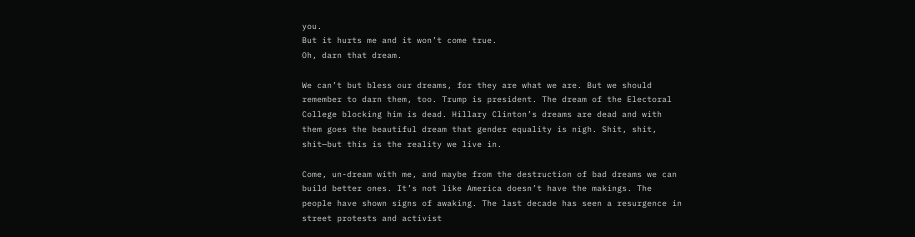you.
But it hurts me and it won’t come true.
Oh, darn that dream.

We can’t but bless our dreams, for they are what we are. But we should remember to darn them, too. Trump is president. The dream of the Electoral College blocking him is dead. Hillary Clinton’s dreams are dead and with them goes the beautiful dream that gender equality is nigh. Shit, shit, shit—but this is the reality we live in.

Come, un-dream with me, and maybe from the destruction of bad dreams we can build better ones. It’s not like America doesn’t have the makings. The people have shown signs of awaking. The last decade has seen a resurgence in street protests and activist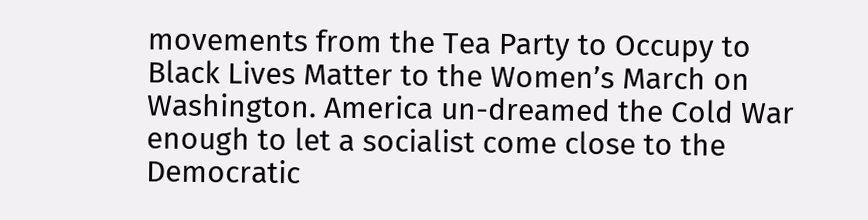movements from the Tea Party to Occupy to Black Lives Matter to the Women’s March on Washington. America un-dreamed the Cold War enough to let a socialist come close to the Democratic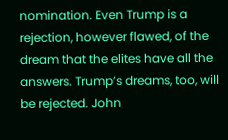nomination. Even Trump is a rejection, however flawed, of the dream that the elites have all the answers. Trump’s dreams, too, will be rejected. John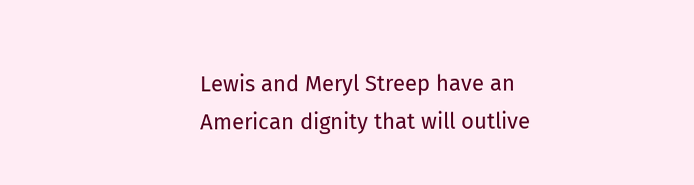Lewis and Meryl Streep have an American dignity that will outlive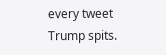every tweet Trump spits.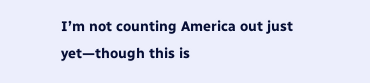I’m not counting America out just yet—though this is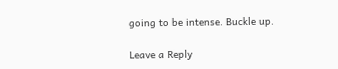going to be intense. Buckle up.

Leave a Reply